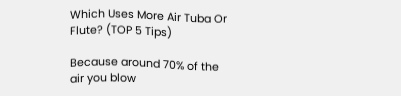Which Uses More Air Tuba Or Flute? (TOP 5 Tips)

Because around 70% of the air you blow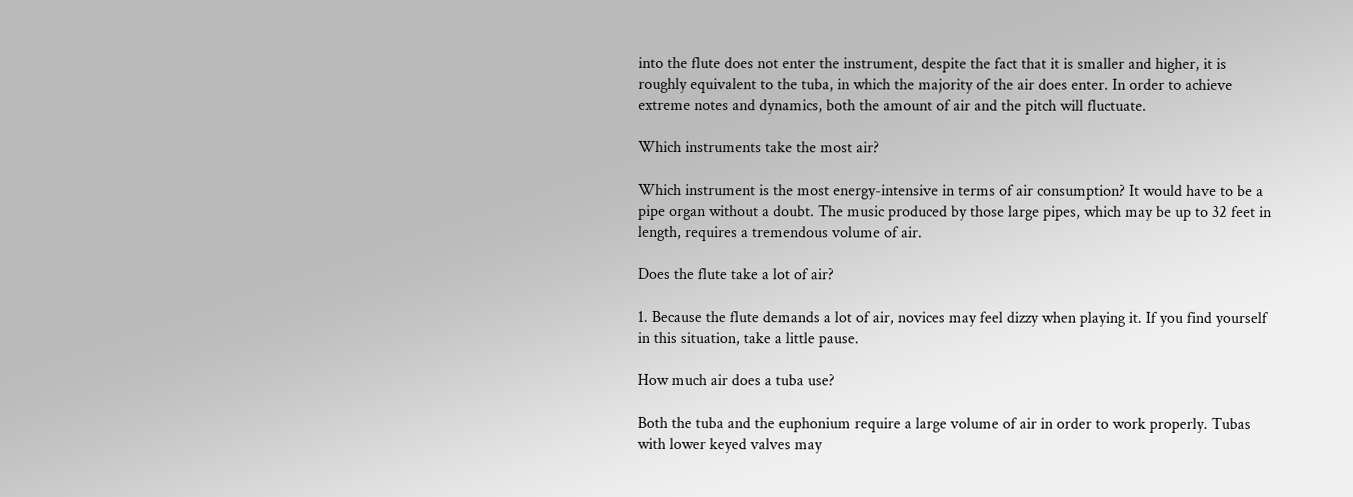into the flute does not enter the instrument, despite the fact that it is smaller and higher, it is roughly equivalent to the tuba, in which the majority of the air does enter. In order to achieve extreme notes and dynamics, both the amount of air and the pitch will fluctuate.

Which instruments take the most air?

Which instrument is the most energy-intensive in terms of air consumption? It would have to be a pipe organ without a doubt. The music produced by those large pipes, which may be up to 32 feet in length, requires a tremendous volume of air.

Does the flute take a lot of air?

1. Because the flute demands a lot of air, novices may feel dizzy when playing it. If you find yourself in this situation, take a little pause.

How much air does a tuba use?

Both the tuba and the euphonium require a large volume of air in order to work properly. Tubas with lower keyed valves may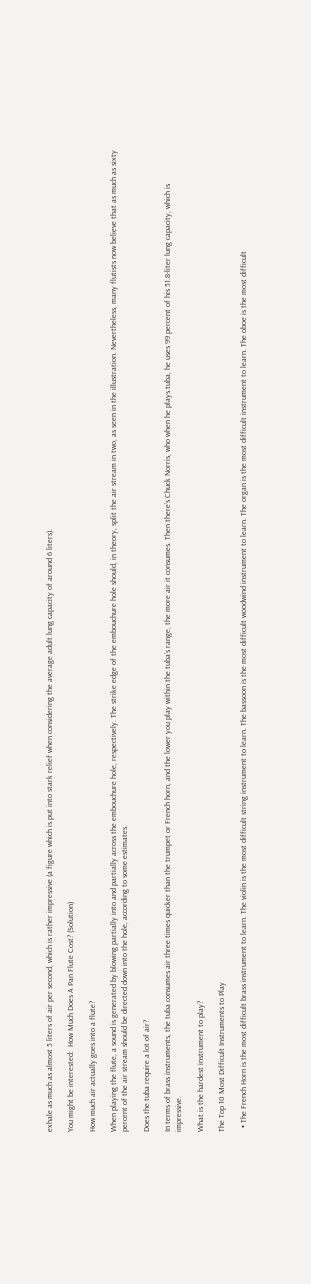exhale as much as almost 5 liters of air per second, which is rather impressive (a figure which is put into stark relief when considering the average adult lung capacity of around 6 liters).

You might be interested:  How Much Does A Pan Flute Cost? (Solution)

How much air actually goes into a flute?

When playing the flute, a sound is generated by blowing partially into and partially across the embouchure hole, respectively. The strike edge of the embouchure hole should, in theory, split the air stream in two, as seen in the illustration. Nevertheless, many flutists now believe that as much as sixty percent of the air stream should be directed down into the hole, according to some estimates.

Does the tuba require a lot of air?

In terms of brass instruments, the tuba consumes air three times quicker than the trumpet or French horn, and the lower you play within the tuba’s range, the more air it consumes. Then there’s Chuck Norris, who when he plays tuba, he uses 99 percent of his 51.8-liter lung capacity, which is impressive.

What is the hardest instrument to play?

The Top 10 Most Difficult Instruments to Play

  • The French Horn is the most difficult brass instrument to learn. The violin is the most difficult string instrument to learn. The bassoon is the most difficult woodwind instrument to learn. The organ is the most difficult instrument to learn. The oboe is the most difficult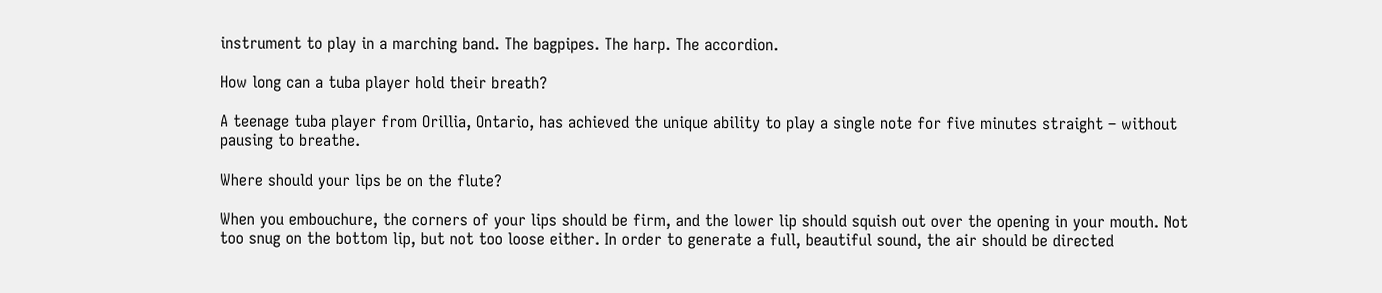instrument to play in a marching band. The bagpipes. The harp. The accordion.

How long can a tuba player hold their breath?

A teenage tuba player from Orillia, Ontario, has achieved the unique ability to play a single note for five minutes straight – without pausing to breathe.

Where should your lips be on the flute?

When you embouchure, the corners of your lips should be firm, and the lower lip should squish out over the opening in your mouth. Not too snug on the bottom lip, but not too loose either. In order to generate a full, beautiful sound, the air should be directed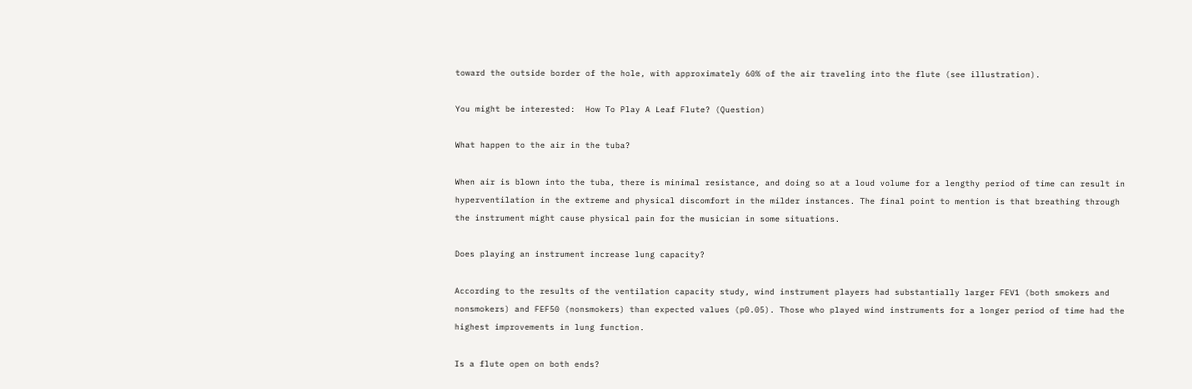toward the outside border of the hole, with approximately 60% of the air traveling into the flute (see illustration).

You might be interested:  How To Play A Leaf Flute? (Question)

What happen to the air in the tuba?

When air is blown into the tuba, there is minimal resistance, and doing so at a loud volume for a lengthy period of time can result in hyperventilation in the extreme and physical discomfort in the milder instances. The final point to mention is that breathing through the instrument might cause physical pain for the musician in some situations.

Does playing an instrument increase lung capacity?

According to the results of the ventilation capacity study, wind instrument players had substantially larger FEV1 (both smokers and nonsmokers) and FEF50 (nonsmokers) than expected values (p0.05). Those who played wind instruments for a longer period of time had the highest improvements in lung function.

Is a flute open on both ends?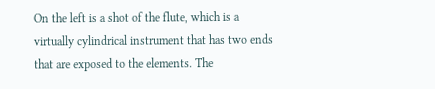On the left is a shot of the flute, which is a virtually cylindrical instrument that has two ends that are exposed to the elements. The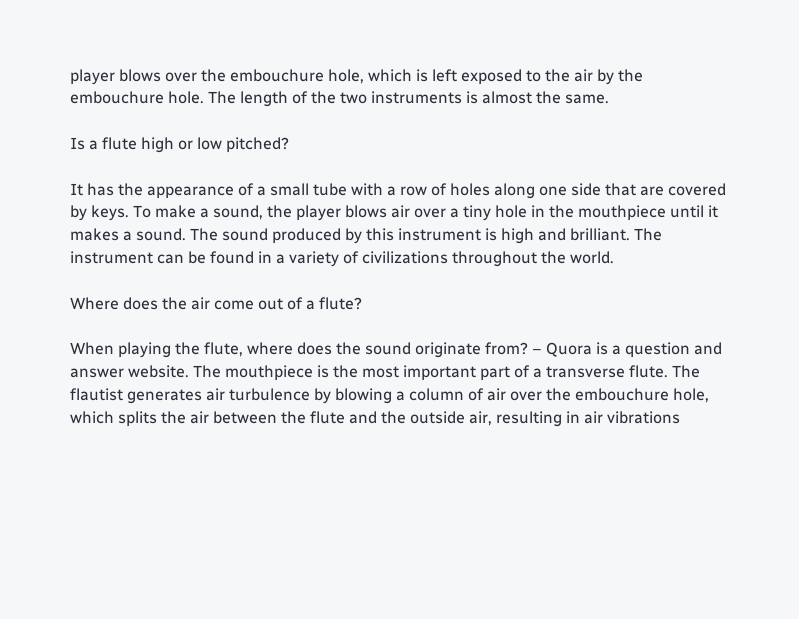player blows over the embouchure hole, which is left exposed to the air by the embouchure hole. The length of the two instruments is almost the same.

Is a flute high or low pitched?

It has the appearance of a small tube with a row of holes along one side that are covered by keys. To make a sound, the player blows air over a tiny hole in the mouthpiece until it makes a sound. The sound produced by this instrument is high and brilliant. The instrument can be found in a variety of civilizations throughout the world.

Where does the air come out of a flute?

When playing the flute, where does the sound originate from? – Quora is a question and answer website. The mouthpiece is the most important part of a transverse flute. The flautist generates air turbulence by blowing a column of air over the embouchure hole, which splits the air between the flute and the outside air, resulting in air vibrations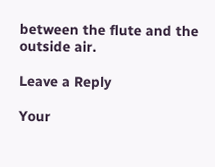between the flute and the outside air.

Leave a Reply

Your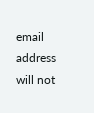email address will not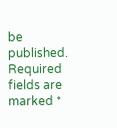be published. Required fields are marked *